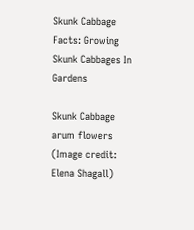Skunk Cabbage Facts: Growing Skunk Cabbages In Gardens

Skunk Cabbage
arum flowers
(Image credit: Elena Shagall)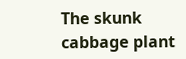The skunk cabbage plant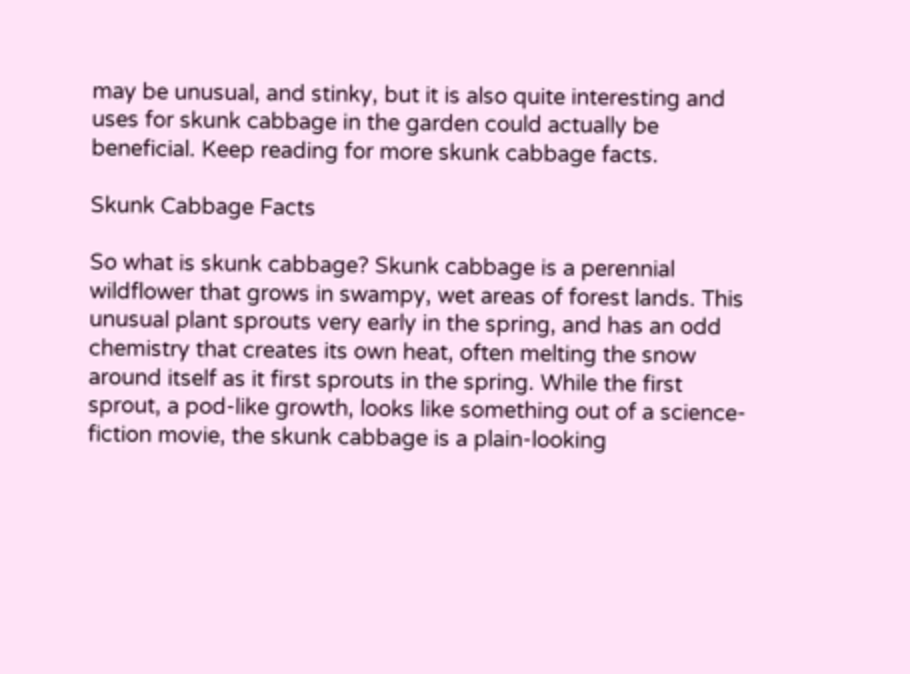may be unusual, and stinky, but it is also quite interesting and uses for skunk cabbage in the garden could actually be beneficial. Keep reading for more skunk cabbage facts.

Skunk Cabbage Facts

So what is skunk cabbage? Skunk cabbage is a perennial wildflower that grows in swampy, wet areas of forest lands. This unusual plant sprouts very early in the spring, and has an odd chemistry that creates its own heat, often melting the snow around itself as it first sprouts in the spring. While the first sprout, a pod-like growth, looks like something out of a science-fiction movie, the skunk cabbage is a plain-looking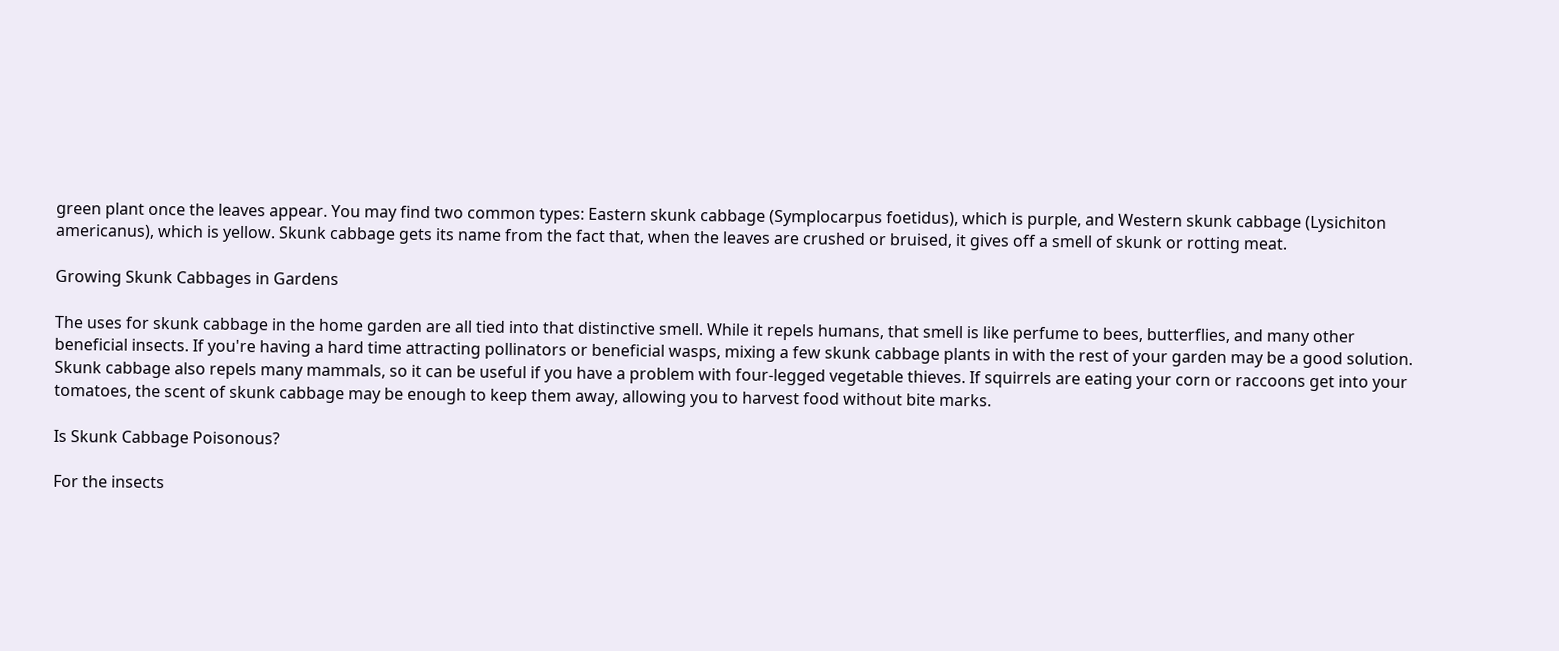green plant once the leaves appear. You may find two common types: Eastern skunk cabbage (Symplocarpus foetidus), which is purple, and Western skunk cabbage (Lysichiton americanus), which is yellow. Skunk cabbage gets its name from the fact that, when the leaves are crushed or bruised, it gives off a smell of skunk or rotting meat.

Growing Skunk Cabbages in Gardens

The uses for skunk cabbage in the home garden are all tied into that distinctive smell. While it repels humans, that smell is like perfume to bees, butterflies, and many other beneficial insects. If you're having a hard time attracting pollinators or beneficial wasps, mixing a few skunk cabbage plants in with the rest of your garden may be a good solution. Skunk cabbage also repels many mammals, so it can be useful if you have a problem with four-legged vegetable thieves. If squirrels are eating your corn or raccoons get into your tomatoes, the scent of skunk cabbage may be enough to keep them away, allowing you to harvest food without bite marks.

Is Skunk Cabbage Poisonous?

For the insects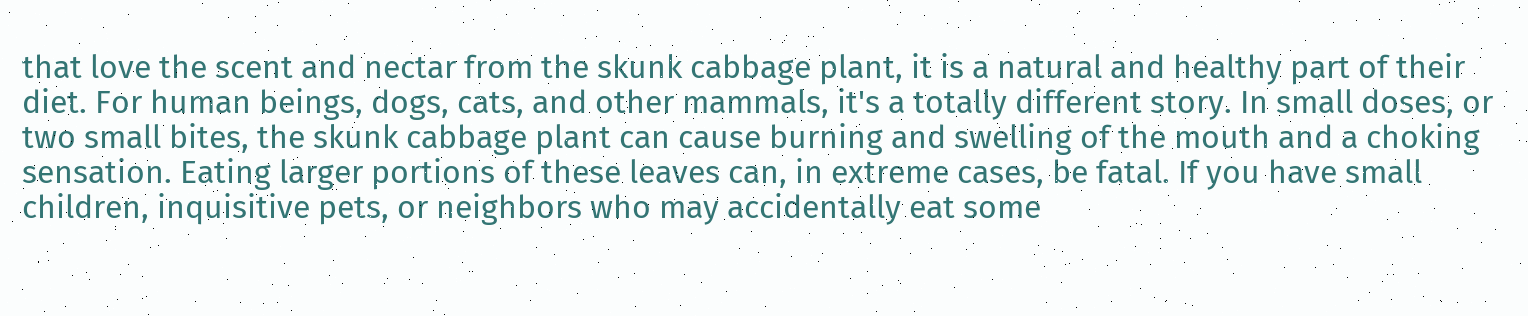that love the scent and nectar from the skunk cabbage plant, it is a natural and healthy part of their diet. For human beings, dogs, cats, and other mammals, it's a totally different story. In small doses, or two small bites, the skunk cabbage plant can cause burning and swelling of the mouth and a choking sensation. Eating larger portions of these leaves can, in extreme cases, be fatal. If you have small children, inquisitive pets, or neighbors who may accidentally eat some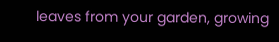leaves from your garden, growing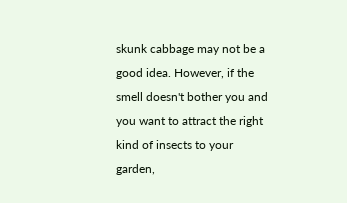skunk cabbage may not be a good idea. However, if the smell doesn't bother you and you want to attract the right kind of insects to your garden,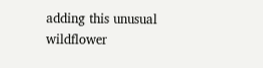adding this unusual wildflower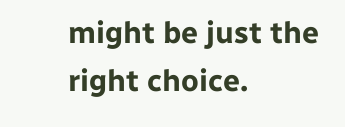might be just the right choice.